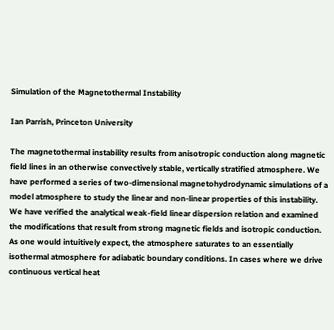Simulation of the Magnetothermal Instability

Ian Parrish, Princeton University

The magnetothermal instability results from anisotropic conduction along magnetic field lines in an otherwise convectively stable, vertically stratified atmosphere. We have performed a series of two-dimensional magnetohydrodynamic simulations of a model atmosphere to study the linear and non-linear properties of this instability. We have verified the analytical weak-field linear dispersion relation and examined the modifications that result from strong magnetic fields and isotropic conduction. As one would intuitively expect, the atmosphere saturates to an essentially isothermal atmosphere for adiabatic boundary conditions. In cases where we drive continuous vertical heat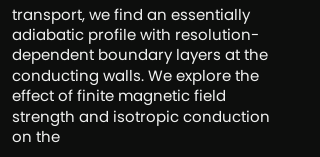transport, we find an essentially adiabatic profile with resolution-dependent boundary layers at the conducting walls. We explore the effect of finite magnetic field strength and isotropic conduction on the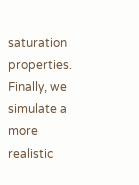saturation properties. Finally, we simulate a more realistic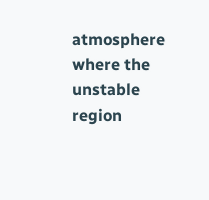atmosphere where the unstable region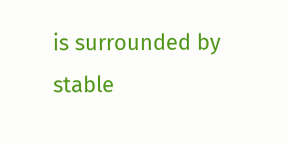is surrounded by stable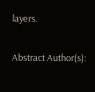layers.

Abstract Author(s):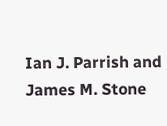Ian J. Parrish and James M. Stone